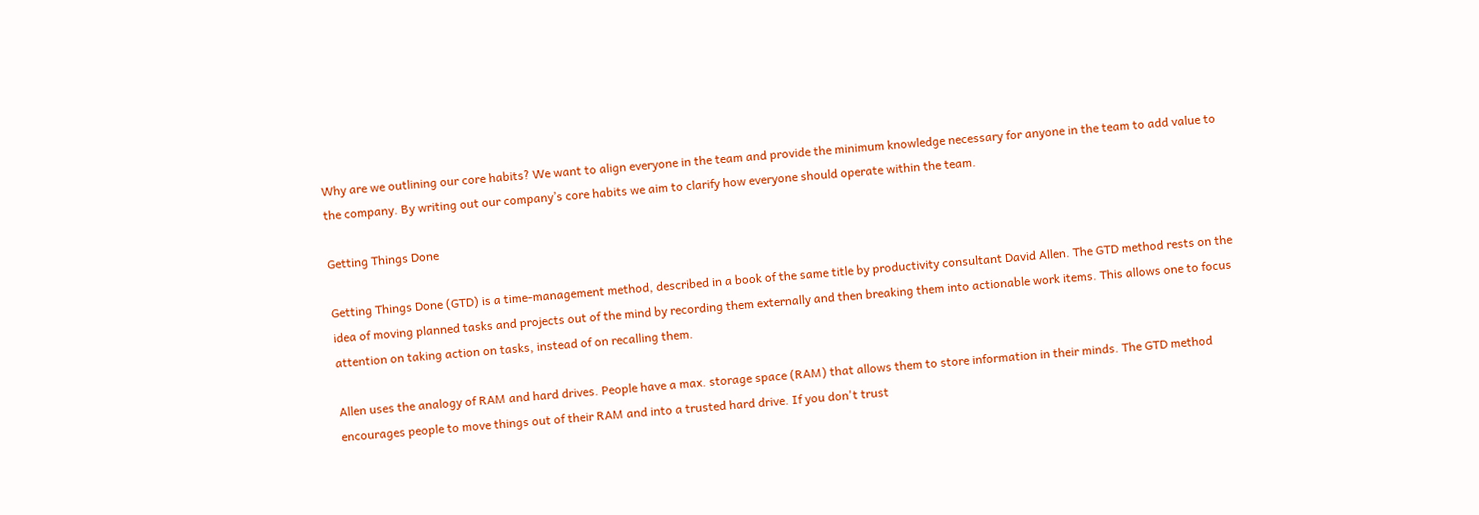Why are we outlining our core habits? We want to align everyone in the team and provide the minimum knowledge necessary for anyone in the team to add value to the company. By writing out our company’s core habits we aim to clarify how everyone should operate within the team.

Getting Things Done

Getting Things Done (GTD) is a time-management method, described in a book of the same title by productivity consultant David Allen. The GTD method rests on the idea of moving planned tasks and projects out of the mind by recording them externally and then breaking them into actionable work items. This allows one to focus attention on taking action on tasks, instead of on recalling them.

Allen uses the analogy of RAM and hard drives. People have a max. storage space (RAM) that allows them to store information in their minds. The GTD method encourages people to move things out of their RAM and into a trusted hard drive. If you don't trust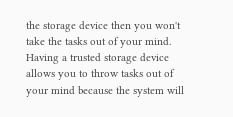the storage device then you won't take the tasks out of your mind. Having a trusted storage device allows you to throw tasks out of your mind because the system will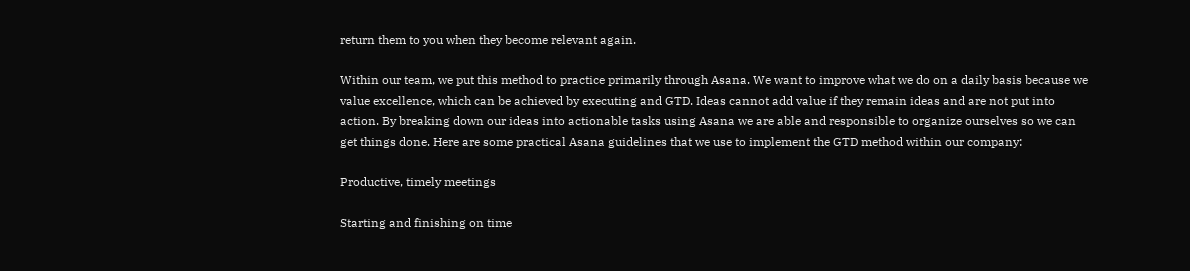return them to you when they become relevant again.

Within our team, we put this method to practice primarily through Asana. We want to improve what we do on a daily basis because we value excellence, which can be achieved by executing and GTD. Ideas cannot add value if they remain ideas and are not put into action. By breaking down our ideas into actionable tasks using Asana we are able and responsible to organize ourselves so we can get things done. Here are some practical Asana guidelines that we use to implement the GTD method within our company:

Productive, timely meetings

Starting and finishing on time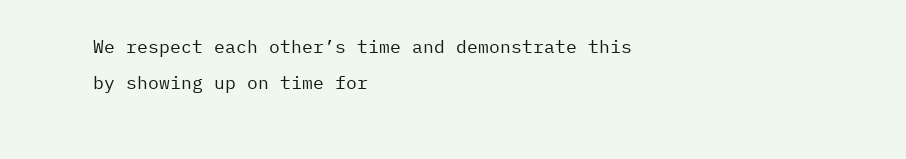We respect each other’s time and demonstrate this by showing up on time for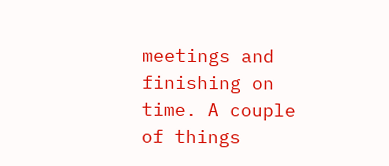meetings and finishing on time. A couple of things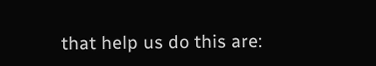that help us do this are: